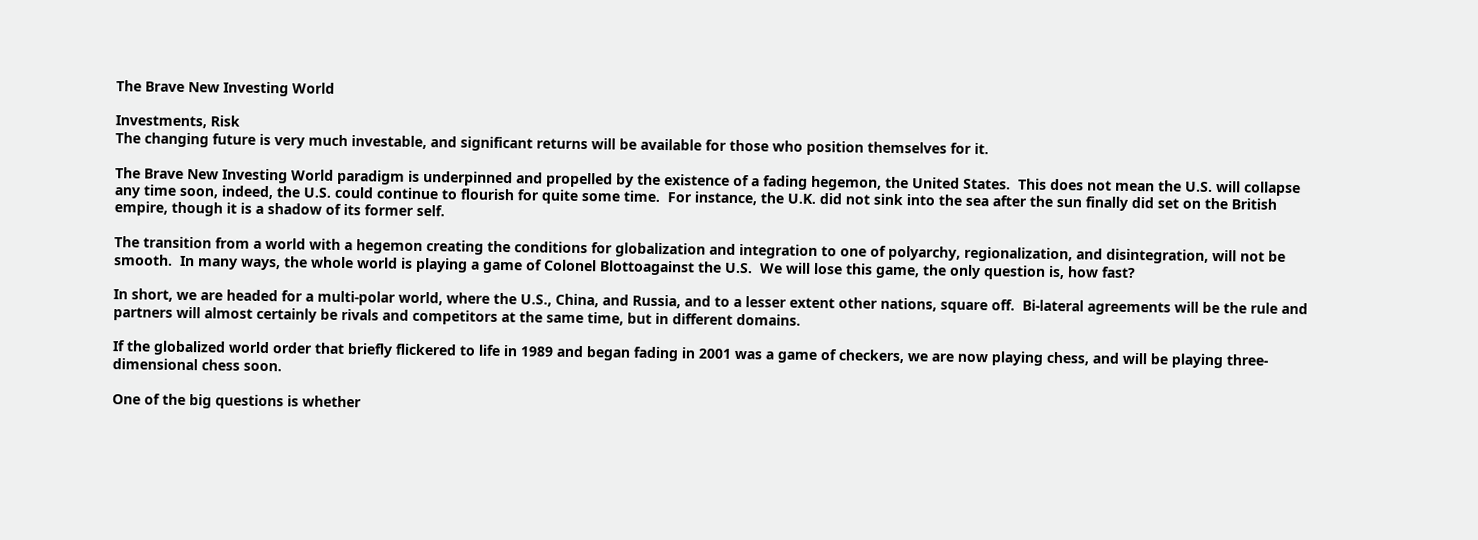The Brave New Investing World

Investments, Risk
The changing future is very much investable, and significant returns will be available for those who position themselves for it.

The Brave New Investing World paradigm is underpinned and propelled by the existence of a fading hegemon, the United States.  This does not mean the U.S. will collapse any time soon, indeed, the U.S. could continue to flourish for quite some time.  For instance, the U.K. did not sink into the sea after the sun finally did set on the British empire, though it is a shadow of its former self.

The transition from a world with a hegemon creating the conditions for globalization and integration to one of polyarchy, regionalization, and disintegration, will not be smooth.  In many ways, the whole world is playing a game of Colonel Blottoagainst the U.S.  We will lose this game, the only question is, how fast?

In short, we are headed for a multi-polar world, where the U.S., China, and Russia, and to a lesser extent other nations, square off.  Bi-lateral agreements will be the rule and partners will almost certainly be rivals and competitors at the same time, but in different domains.

If the globalized world order that briefly flickered to life in 1989 and began fading in 2001 was a game of checkers, we are now playing chess, and will be playing three-dimensional chess soon.

One of the big questions is whether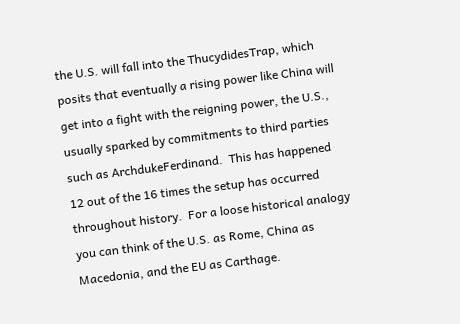the U.S. will fall into the ThucydidesTrap, which posits that eventually a rising power like China will get into a fight with the reigning power, the U.S., usually sparked by commitments to third parties such as ArchdukeFerdinand.  This has happened 12 out of the 16 times the setup has occurred throughout history.  For a loose historical analogy you can think of the U.S. as Rome, China as Macedonia, and the EU as Carthage.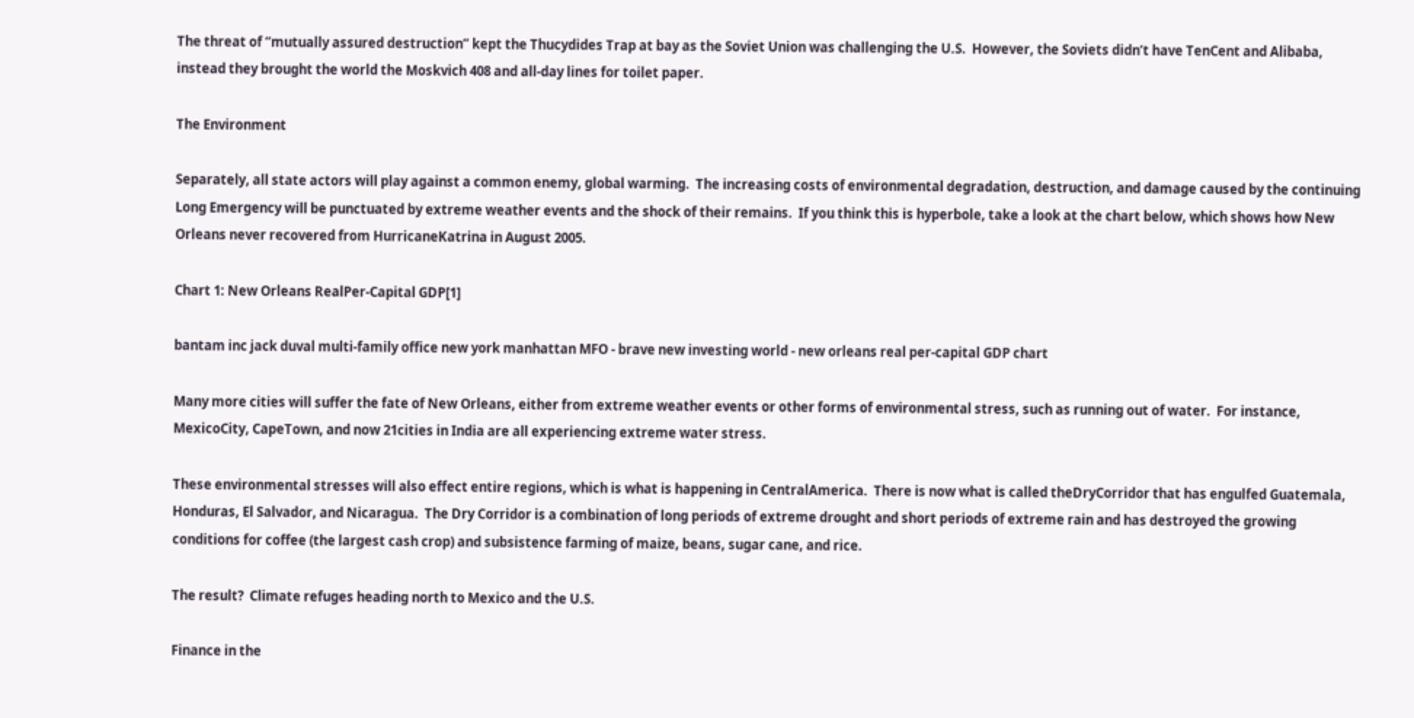The threat of “mutually assured destruction” kept the Thucydides Trap at bay as the Soviet Union was challenging the U.S.  However, the Soviets didn’t have TenCent and Alibaba, instead they brought the world the Moskvich 408 and all-day lines for toilet paper.

The Environment

Separately, all state actors will play against a common enemy, global warming.  The increasing costs of environmental degradation, destruction, and damage caused by the continuing Long Emergency will be punctuated by extreme weather events and the shock of their remains.  If you think this is hyperbole, take a look at the chart below, which shows how New Orleans never recovered from HurricaneKatrina in August 2005.

Chart 1: New Orleans RealPer-Capital GDP[1]

bantam inc jack duval multi-family office new york manhattan MFO - brave new investing world - new orleans real per-capital GDP chart

Many more cities will suffer the fate of New Orleans, either from extreme weather events or other forms of environmental stress, such as running out of water.  For instance, MexicoCity, CapeTown, and now 21cities in India are all experiencing extreme water stress.

These environmental stresses will also effect entire regions, which is what is happening in CentralAmerica.  There is now what is called theDryCorridor that has engulfed Guatemala, Honduras, El Salvador, and Nicaragua.  The Dry Corridor is a combination of long periods of extreme drought and short periods of extreme rain and has destroyed the growing conditions for coffee (the largest cash crop) and subsistence farming of maize, beans, sugar cane, and rice.

The result?  Climate refuges heading north to Mexico and the U.S.

Finance in the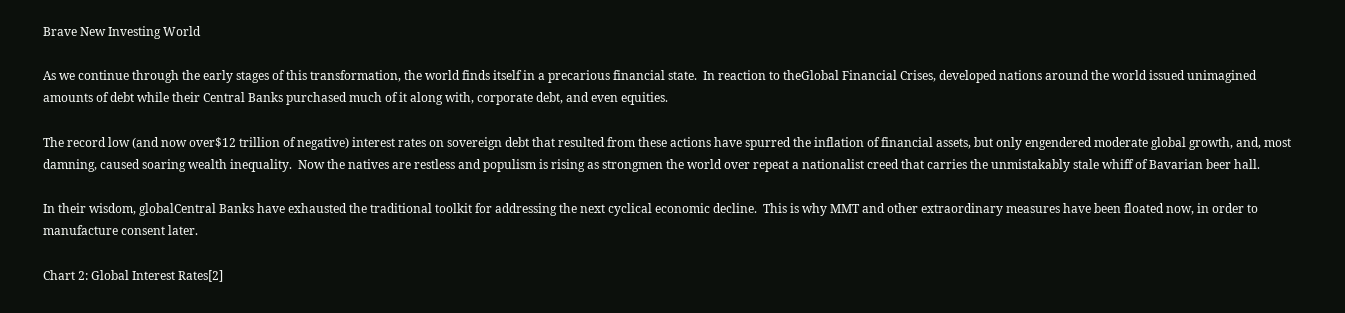Brave New Investing World

As we continue through the early stages of this transformation, the world finds itself in a precarious financial state.  In reaction to theGlobal Financial Crises, developed nations around the world issued unimagined amounts of debt while their Central Banks purchased much of it along with, corporate debt, and even equities.

The record low (and now over$12 trillion of negative) interest rates on sovereign debt that resulted from these actions have spurred the inflation of financial assets, but only engendered moderate global growth, and, most damning, caused soaring wealth inequality.  Now the natives are restless and populism is rising as strongmen the world over repeat a nationalist creed that carries the unmistakably stale whiff of Bavarian beer hall.

In their wisdom, globalCentral Banks have exhausted the traditional toolkit for addressing the next cyclical economic decline.  This is why MMT and other extraordinary measures have been floated now, in order to manufacture consent later.

Chart 2: Global Interest Rates[2]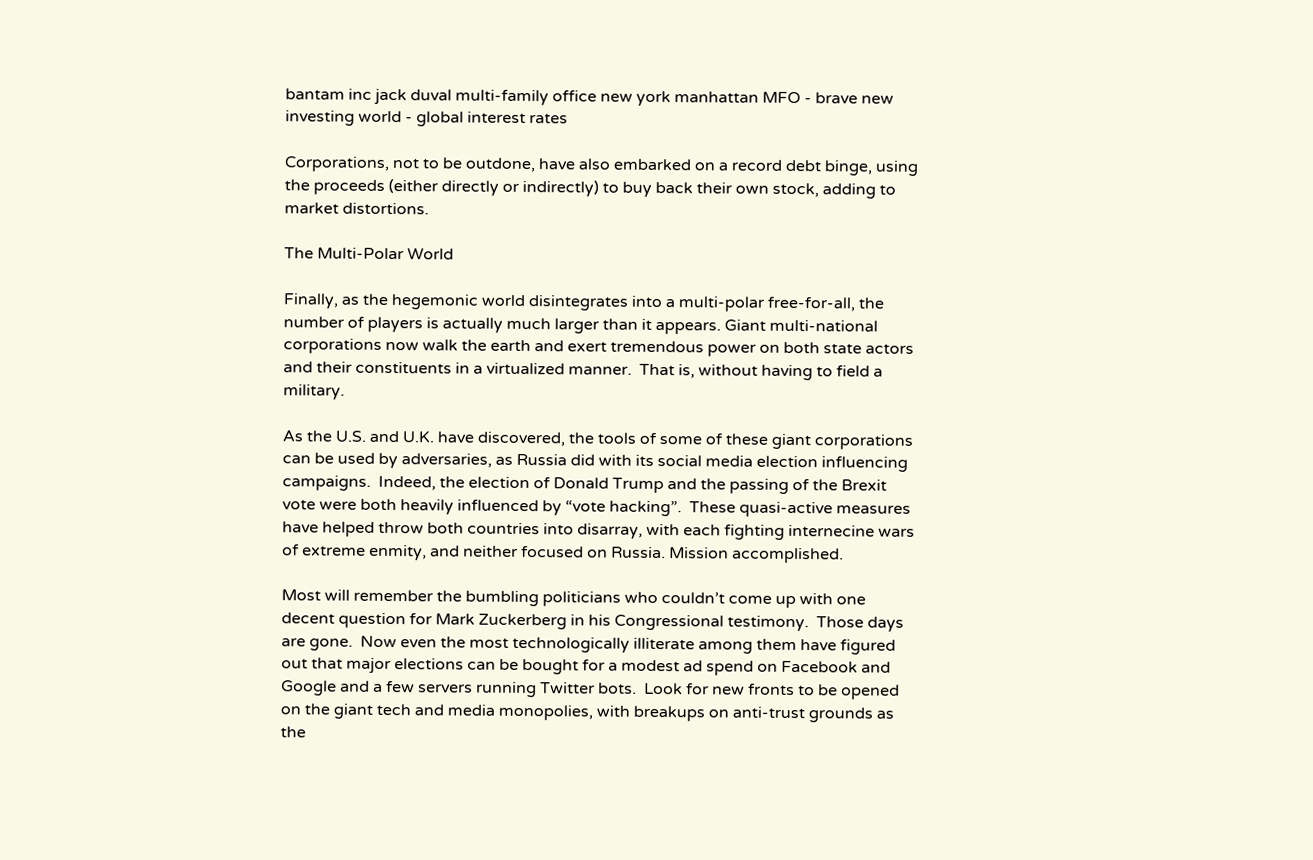bantam inc jack duval multi-family office new york manhattan MFO - brave new investing world - global interest rates

Corporations, not to be outdone, have also embarked on a record debt binge, using the proceeds (either directly or indirectly) to buy back their own stock, adding to market distortions.

The Multi-Polar World

Finally, as the hegemonic world disintegrates into a multi-polar free-for-all, the number of players is actually much larger than it appears. Giant multi-national corporations now walk the earth and exert tremendous power on both state actors and their constituents in a virtualized manner.  That is, without having to field a military.

As the U.S. and U.K. have discovered, the tools of some of these giant corporations can be used by adversaries, as Russia did with its social media election influencing campaigns.  Indeed, the election of Donald Trump and the passing of the Brexit vote were both heavily influenced by “vote hacking”.  These quasi-active measures have helped throw both countries into disarray, with each fighting internecine wars of extreme enmity, and neither focused on Russia. Mission accomplished.

Most will remember the bumbling politicians who couldn’t come up with one decent question for Mark Zuckerberg in his Congressional testimony.  Those days are gone.  Now even the most technologically illiterate among them have figured out that major elections can be bought for a modest ad spend on Facebook and Google and a few servers running Twitter bots.  Look for new fronts to be opened on the giant tech and media monopolies, with breakups on anti-trust grounds as the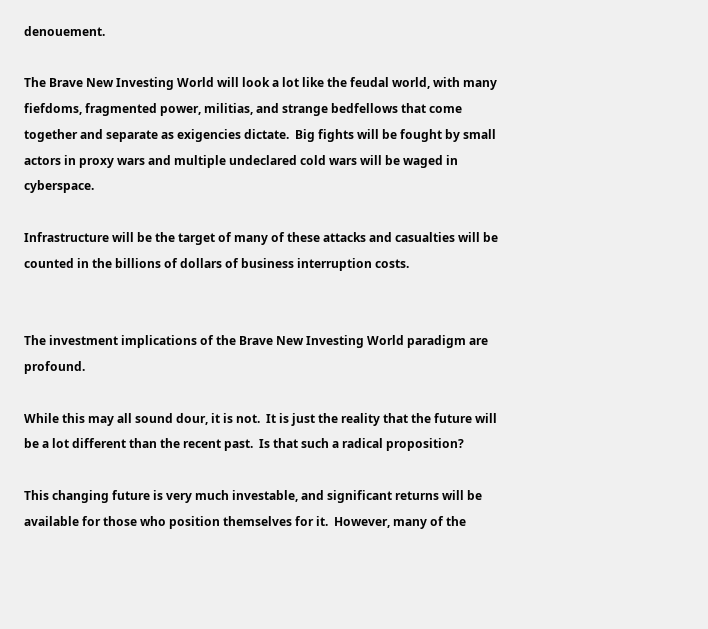denouement.

The Brave New Investing World will look a lot like the feudal world, with many fiefdoms, fragmented power, militias, and strange bedfellows that come together and separate as exigencies dictate.  Big fights will be fought by small actors in proxy wars and multiple undeclared cold wars will be waged in cyberspace.

Infrastructure will be the target of many of these attacks and casualties will be counted in the billions of dollars of business interruption costs.


The investment implications of the Brave New Investing World paradigm are profound.

While this may all sound dour, it is not.  It is just the reality that the future will be a lot different than the recent past.  Is that such a radical proposition?

This changing future is very much investable, and significant returns will be available for those who position themselves for it.  However, many of the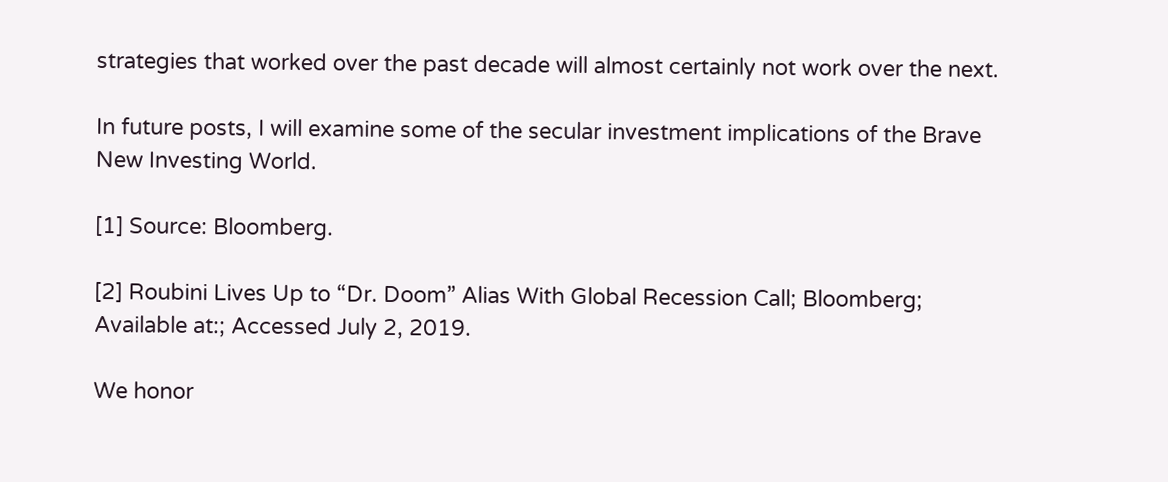strategies that worked over the past decade will almost certainly not work over the next.

In future posts, I will examine some of the secular investment implications of the Brave New Investing World.

[1] Source: Bloomberg.

[2] Roubini Lives Up to “Dr. Doom” Alias With Global Recession Call; Bloomberg; Available at:; Accessed July 2, 2019.

We honor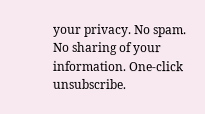your privacy. No spam.
No sharing of your information. One-click unsubscribe.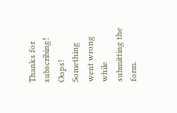Thanks for subscribing!
Oops! Something went wrong while submitting the form.